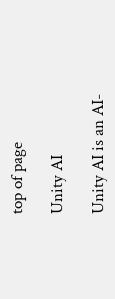top of page

Unity AI

Unity AI is an AI-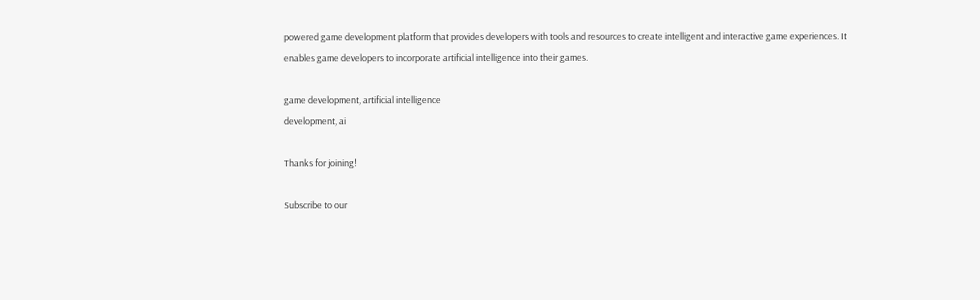powered game development platform that provides developers with tools and resources to create intelligent and interactive game experiences. It enables game developers to incorporate artificial intelligence into their games.

game development, artificial intelligence
development, ai

Thanks for joining!

Subscribe to our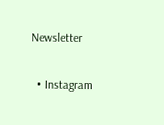Newsletter

  • Instagram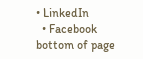• LinkedIn
  • Facebook
bottom of page